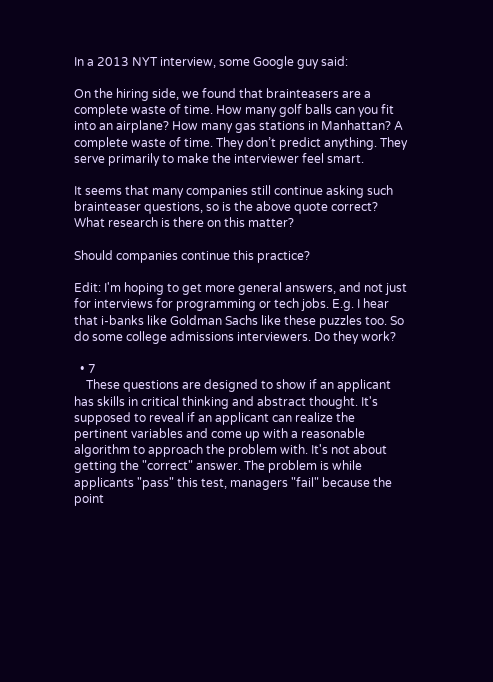In a 2013 NYT interview, some Google guy said:

On the hiring side, we found that brainteasers are a complete waste of time. How many golf balls can you fit into an airplane? How many gas stations in Manhattan? A complete waste of time. They don’t predict anything. They serve primarily to make the interviewer feel smart.

It seems that many companies still continue asking such brainteaser questions, so is the above quote correct? What research is there on this matter?

Should companies continue this practice?

Edit: I'm hoping to get more general answers, and not just for interviews for programming or tech jobs. E.g. I hear that i-banks like Goldman Sachs like these puzzles too. So do some college admissions interviewers. Do they work?

  • 7
    These questions are designed to show if an applicant has skills in critical thinking and abstract thought. It's supposed to reveal if an applicant can realize the pertinent variables and come up with a reasonable algorithm to approach the problem with. It's not about getting the "correct" answer. The problem is while applicants "pass" this test, managers "fail" because the point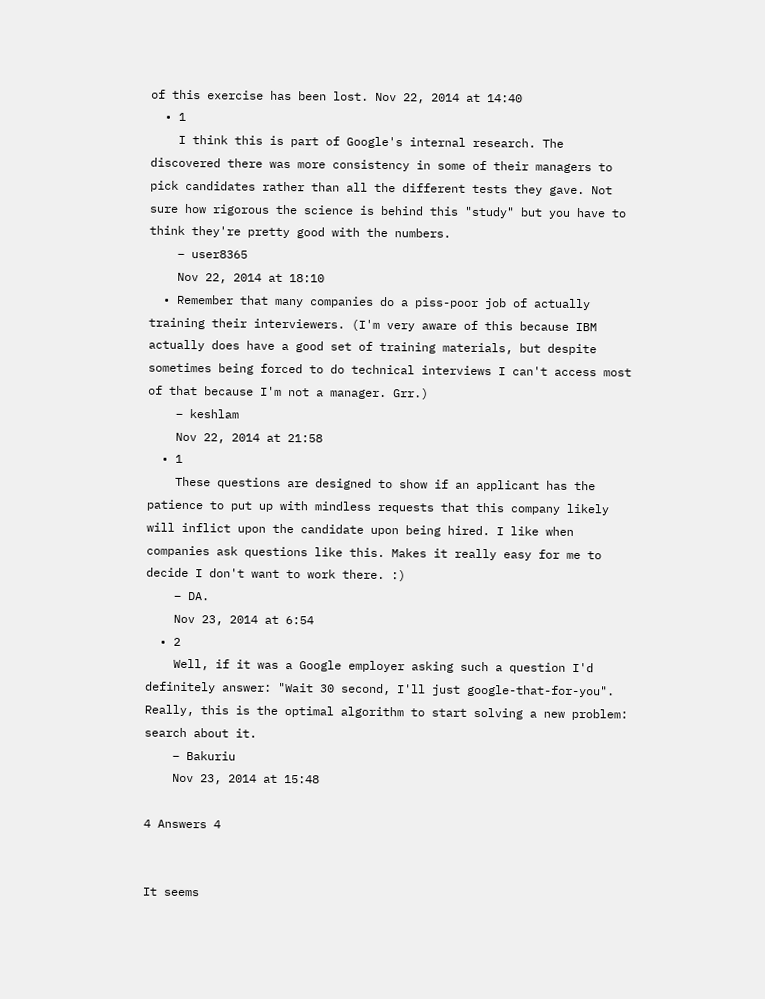of this exercise has been lost. Nov 22, 2014 at 14:40
  • 1
    I think this is part of Google's internal research. The discovered there was more consistency in some of their managers to pick candidates rather than all the different tests they gave. Not sure how rigorous the science is behind this "study" but you have to think they're pretty good with the numbers.
    – user8365
    Nov 22, 2014 at 18:10
  • Remember that many companies do a piss-poor job of actually training their interviewers. (I'm very aware of this because IBM actually does have a good set of training materials, but despite sometimes being forced to do technical interviews I can't access most of that because I'm not a manager. Grr.)
    – keshlam
    Nov 22, 2014 at 21:58
  • 1
    These questions are designed to show if an applicant has the patience to put up with mindless requests that this company likely will inflict upon the candidate upon being hired. I like when companies ask questions like this. Makes it really easy for me to decide I don't want to work there. :)
    – DA.
    Nov 23, 2014 at 6:54
  • 2
    Well, if it was a Google employer asking such a question I'd definitely answer: "Wait 30 second, I'll just google-that-for-you". Really, this is the optimal algorithm to start solving a new problem: search about it.
    – Bakuriu
    Nov 23, 2014 at 15:48

4 Answers 4


It seems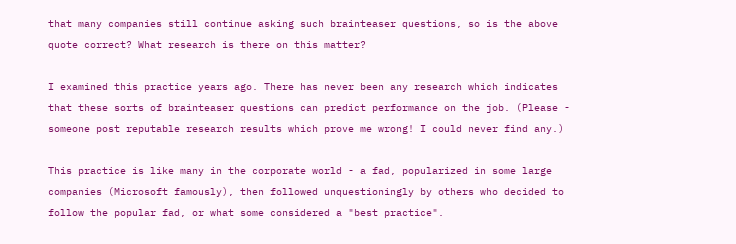that many companies still continue asking such brainteaser questions, so is the above quote correct? What research is there on this matter?

I examined this practice years ago. There has never been any research which indicates that these sorts of brainteaser questions can predict performance on the job. (Please - someone post reputable research results which prove me wrong! I could never find any.)

This practice is like many in the corporate world - a fad, popularized in some large companies (Microsoft famously), then followed unquestioningly by others who decided to follow the popular fad, or what some considered a "best practice".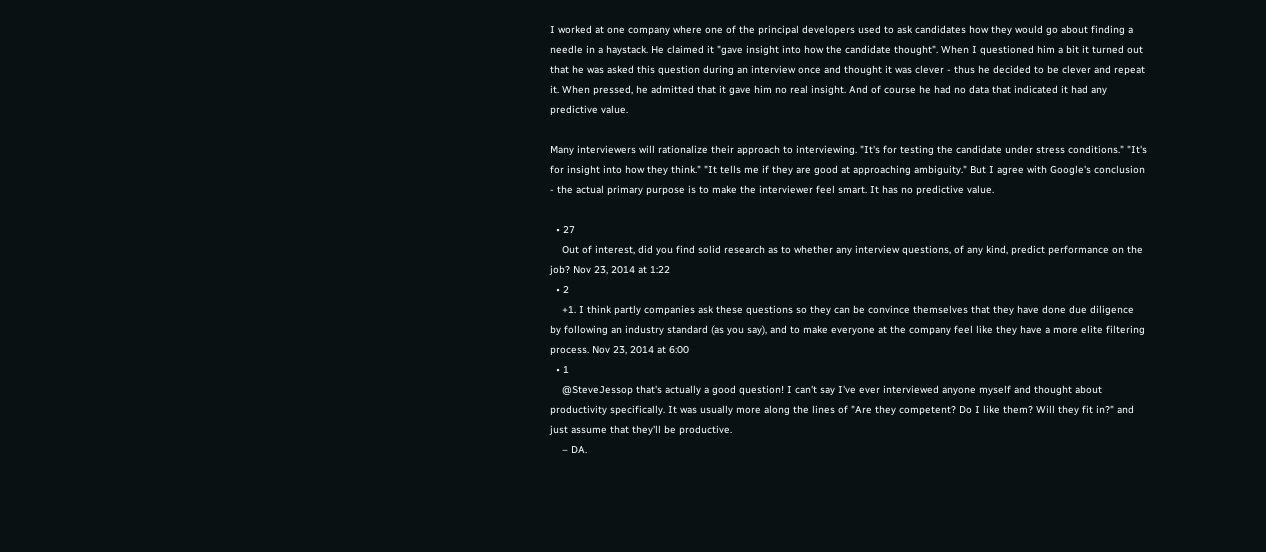I worked at one company where one of the principal developers used to ask candidates how they would go about finding a needle in a haystack. He claimed it "gave insight into how the candidate thought". When I questioned him a bit it turned out that he was asked this question during an interview once and thought it was clever - thus he decided to be clever and repeat it. When pressed, he admitted that it gave him no real insight. And of course he had no data that indicated it had any predictive value.

Many interviewers will rationalize their approach to interviewing. "It's for testing the candidate under stress conditions." "It's for insight into how they think." "It tells me if they are good at approaching ambiguity." But I agree with Google's conclusion - the actual primary purpose is to make the interviewer feel smart. It has no predictive value.

  • 27
    Out of interest, did you find solid research as to whether any interview questions, of any kind, predict performance on the job? Nov 23, 2014 at 1:22
  • 2
    +1. I think partly companies ask these questions so they can be convince themselves that they have done due diligence by following an industry standard (as you say), and to make everyone at the company feel like they have a more elite filtering process. Nov 23, 2014 at 6:00
  • 1
    @SteveJessop that's actually a good question! I can't say I've ever interviewed anyone myself and thought about productivity specifically. It was usually more along the lines of "Are they competent? Do I like them? Will they fit in?" and just assume that they'll be productive.
    – DA.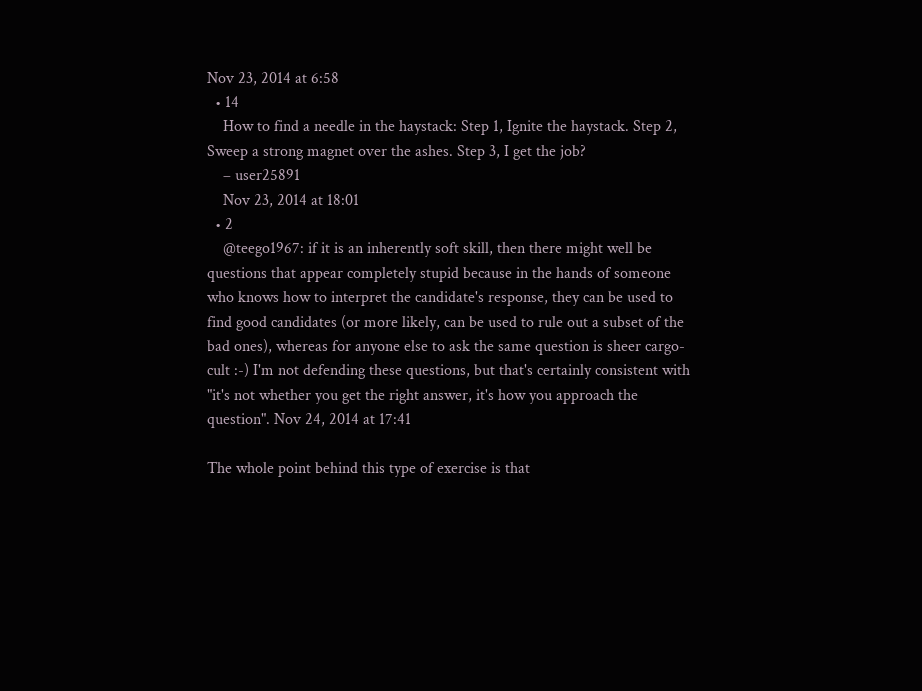Nov 23, 2014 at 6:58
  • 14
    How to find a needle in the haystack: Step 1, Ignite the haystack. Step 2, Sweep a strong magnet over the ashes. Step 3, I get the job?
    – user25891
    Nov 23, 2014 at 18:01
  • 2
    @teego1967: if it is an inherently soft skill, then there might well be questions that appear completely stupid because in the hands of someone who knows how to interpret the candidate's response, they can be used to find good candidates (or more likely, can be used to rule out a subset of the bad ones), whereas for anyone else to ask the same question is sheer cargo-cult :-) I'm not defending these questions, but that's certainly consistent with "it's not whether you get the right answer, it's how you approach the question". Nov 24, 2014 at 17:41

The whole point behind this type of exercise is that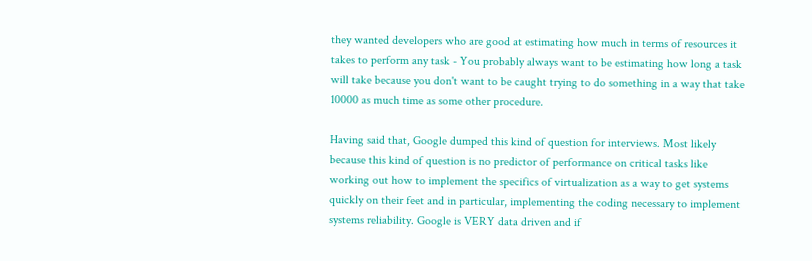they wanted developers who are good at estimating how much in terms of resources it takes to perform any task - You probably always want to be estimating how long a task will take because you don't want to be caught trying to do something in a way that take 10000 as much time as some other procedure.

Having said that, Google dumped this kind of question for interviews. Most likely because this kind of question is no predictor of performance on critical tasks like working out how to implement the specifics of virtualization as a way to get systems quickly on their feet and in particular, implementing the coding necessary to implement systems reliability. Google is VERY data driven and if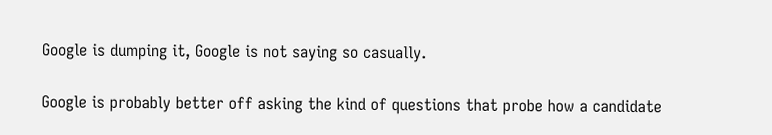Google is dumping it, Google is not saying so casually.

Google is probably better off asking the kind of questions that probe how a candidate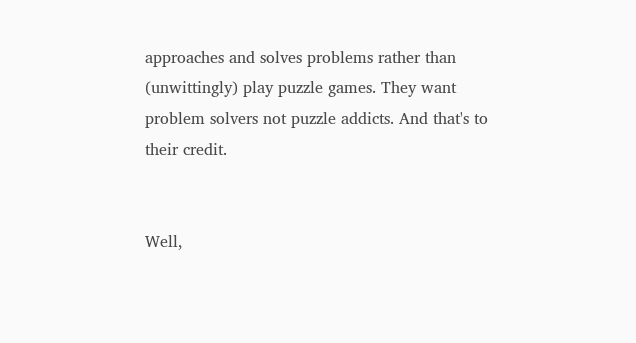approaches and solves problems rather than (unwittingly) play puzzle games. They want problem solvers not puzzle addicts. And that's to their credit.


Well,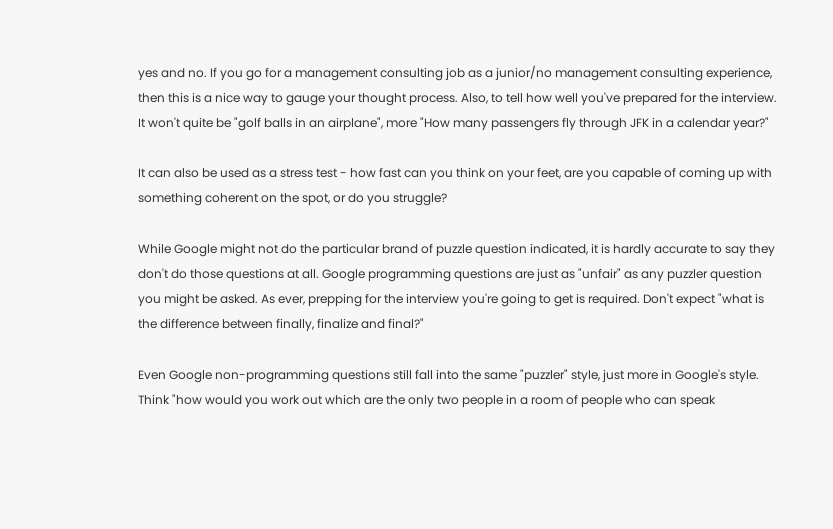yes and no. If you go for a management consulting job as a junior/no management consulting experience, then this is a nice way to gauge your thought process. Also, to tell how well you've prepared for the interview. It won't quite be "golf balls in an airplane", more "How many passengers fly through JFK in a calendar year?"

It can also be used as a stress test - how fast can you think on your feet, are you capable of coming up with something coherent on the spot, or do you struggle?

While Google might not do the particular brand of puzzle question indicated, it is hardly accurate to say they don't do those questions at all. Google programming questions are just as "unfair" as any puzzler question you might be asked. As ever, prepping for the interview you're going to get is required. Don't expect "what is the difference between finally, finalize and final?"

Even Google non-programming questions still fall into the same "puzzler" style, just more in Google's style. Think "how would you work out which are the only two people in a room of people who can speak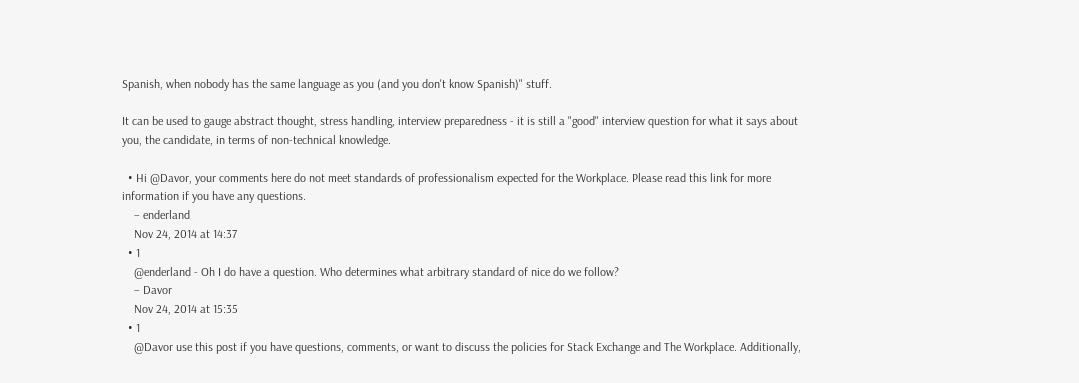Spanish, when nobody has the same language as you (and you don't know Spanish)" stuff.

It can be used to gauge abstract thought, stress handling, interview preparedness - it is still a "good" interview question for what it says about you, the candidate, in terms of non-technical knowledge.

  • Hi @Davor, your comments here do not meet standards of professionalism expected for the Workplace. Please read this link for more information if you have any questions.
    – enderland
    Nov 24, 2014 at 14:37
  • 1
    @enderland - Oh I do have a question. Who determines what arbitrary standard of nice do we follow?
    – Davor
    Nov 24, 2014 at 15:35
  • 1
    @Davor use this post if you have questions, comments, or want to discuss the policies for Stack Exchange and The Workplace. Additionally,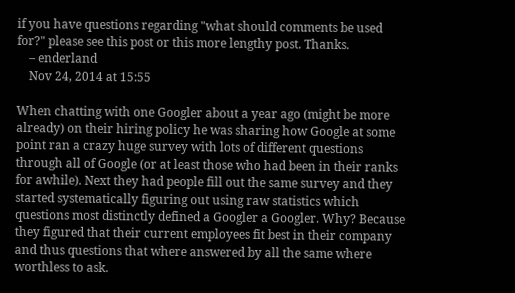if you have questions regarding "what should comments be used for?" please see this post or this more lengthy post. Thanks.
    – enderland
    Nov 24, 2014 at 15:55

When chatting with one Googler about a year ago (might be more already) on their hiring policy he was sharing how Google at some point ran a crazy huge survey with lots of different questions through all of Google (or at least those who had been in their ranks for awhile). Next they had people fill out the same survey and they started systematically figuring out using raw statistics which questions most distinctly defined a Googler a Googler. Why? Because they figured that their current employees fit best in their company and thus questions that where answered by all the same where worthless to ask.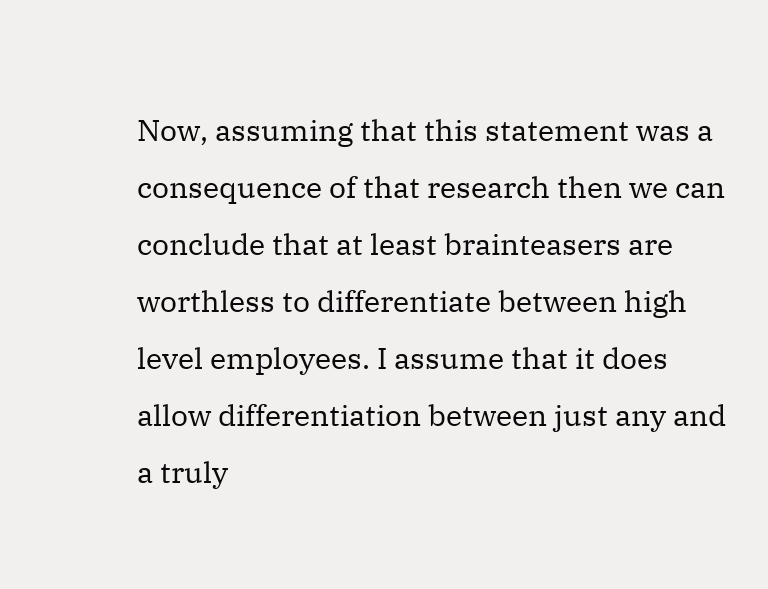Now, assuming that this statement was a consequence of that research then we can conclude that at least brainteasers are worthless to differentiate between high level employees. I assume that it does allow differentiation between just any and a truly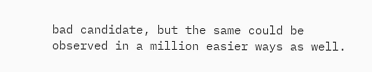bad candidate, but the same could be observed in a million easier ways as well.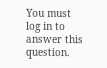You must log in to answer this question.